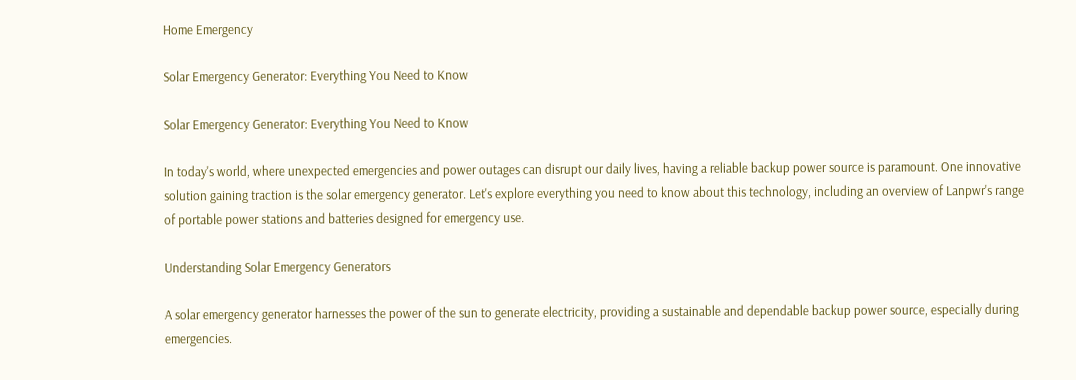Home Emergency

Solar Emergency Generator: Everything You Need to Know

Solar Emergency Generator: Everything You Need to Know

In today's world, where unexpected emergencies and power outages can disrupt our daily lives, having a reliable backup power source is paramount. One innovative solution gaining traction is the solar emergency generator. Let's explore everything you need to know about this technology, including an overview of Lanpwr's range of portable power stations and batteries designed for emergency use.

Understanding Solar Emergency Generators

A solar emergency generator harnesses the power of the sun to generate electricity, providing a sustainable and dependable backup power source, especially during emergencies.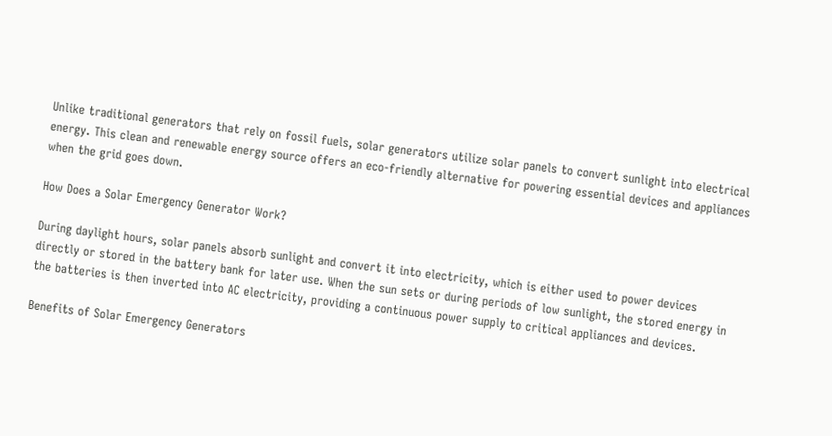Unlike traditional generators that rely on fossil fuels, solar generators utilize solar panels to convert sunlight into electrical energy. This clean and renewable energy source offers an eco-friendly alternative for powering essential devices and appliances when the grid goes down.

How Does a Solar Emergency Generator Work?

During daylight hours, solar panels absorb sunlight and convert it into electricity, which is either used to power devices directly or stored in the battery bank for later use. When the sun sets or during periods of low sunlight, the stored energy in the batteries is then inverted into AC electricity, providing a continuous power supply to critical appliances and devices.

Benefits of Solar Emergency Generators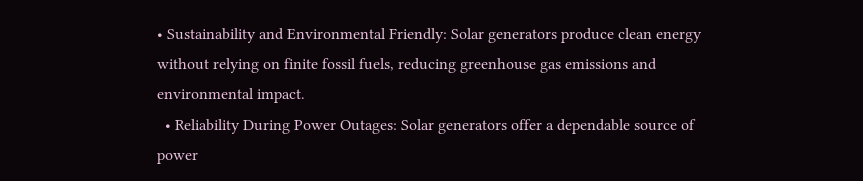• Sustainability and Environmental Friendly: Solar generators produce clean energy without relying on finite fossil fuels, reducing greenhouse gas emissions and environmental impact.
  • Reliability During Power Outages: Solar generators offer a dependable source of power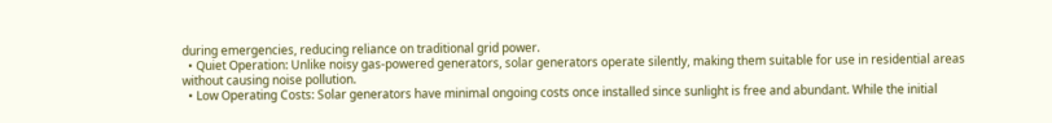during emergencies, reducing reliance on traditional grid power.
  • Quiet Operation: Unlike noisy gas-powered generators, solar generators operate silently, making them suitable for use in residential areas without causing noise pollution.
  • Low Operating Costs: Solar generators have minimal ongoing costs once installed since sunlight is free and abundant. While the initial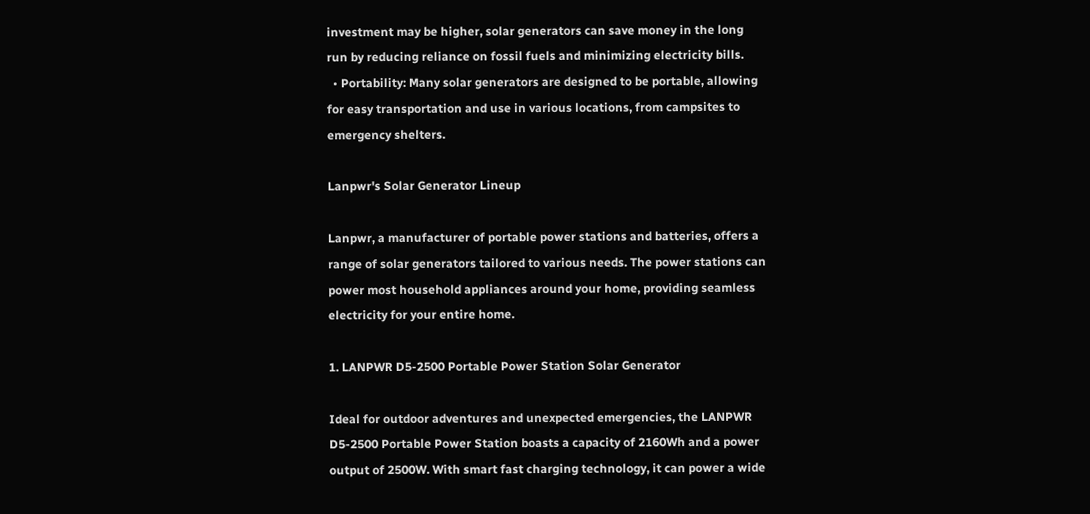investment may be higher, solar generators can save money in the long run by reducing reliance on fossil fuels and minimizing electricity bills.
  • Portability: Many solar generators are designed to be portable, allowing for easy transportation and use in various locations, from campsites to emergency shelters.

Lanpwr's Solar Generator Lineup

Lanpwr, a manufacturer of portable power stations and batteries, offers a range of solar generators tailored to various needs. The power stations can power most household appliances around your home, providing seamless electricity for your entire home.

1. LANPWR D5-2500 Portable Power Station Solar Generator

Ideal for outdoor adventures and unexpected emergencies, the LANPWR D5-2500 Portable Power Station boasts a capacity of 2160Wh and a power output of 2500W. With smart fast charging technology, it can power a wide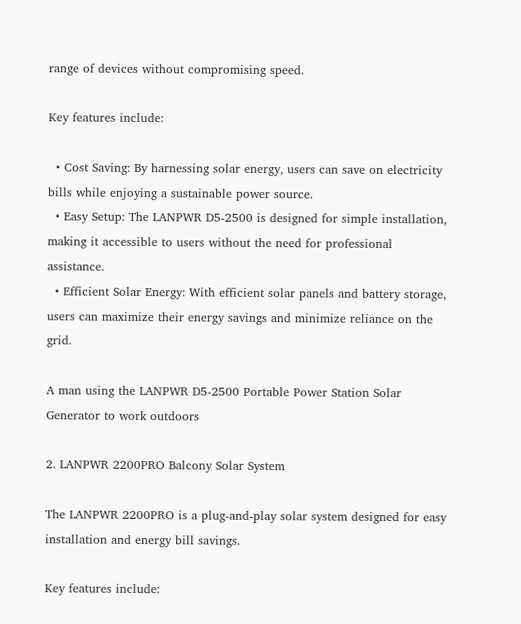range of devices without compromising speed.

Key features include:

  • Cost Saving: By harnessing solar energy, users can save on electricity bills while enjoying a sustainable power source.
  • Easy Setup: The LANPWR D5-2500 is designed for simple installation, making it accessible to users without the need for professional assistance.
  • Efficient Solar Energy: With efficient solar panels and battery storage, users can maximize their energy savings and minimize reliance on the grid.

A man using the LANPWR D5-2500 Portable Power Station Solar Generator to work outdoors

2. LANPWR 2200PRO Balcony Solar System

The LANPWR 2200PRO is a plug-and-play solar system designed for easy installation and energy bill savings.

Key features include: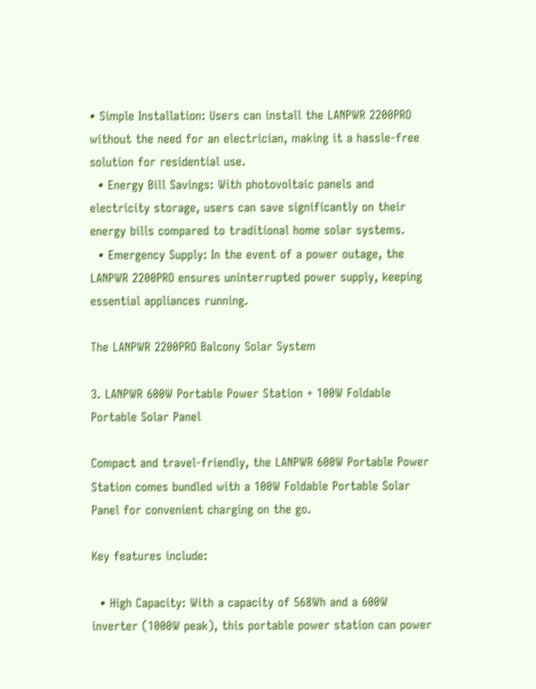• Simple Installation: Users can install the LANPWR 2200PRO without the need for an electrician, making it a hassle-free solution for residential use.
  • Energy Bill Savings: With photovoltaic panels and electricity storage, users can save significantly on their energy bills compared to traditional home solar systems.
  • Emergency Supply: In the event of a power outage, the LANPWR 2200PRO ensures uninterrupted power supply, keeping essential appliances running.

The LANPWR 2200PRO Balcony Solar System

3. LANPWR 600W Portable Power Station + 100W Foldable Portable Solar Panel

Compact and travel-friendly, the LANPWR 600W Portable Power Station comes bundled with a 100W Foldable Portable Solar Panel for convenient charging on the go.

Key features include:

  • High Capacity: With a capacity of 568Wh and a 600W inverter (1000W peak), this portable power station can power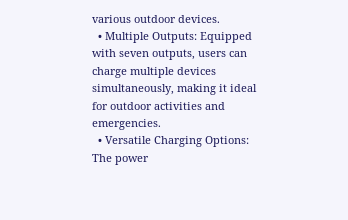various outdoor devices.
  • Multiple Outputs: Equipped with seven outputs, users can charge multiple devices simultaneously, making it ideal for outdoor activities and emergencies.
  • Versatile Charging Options: The power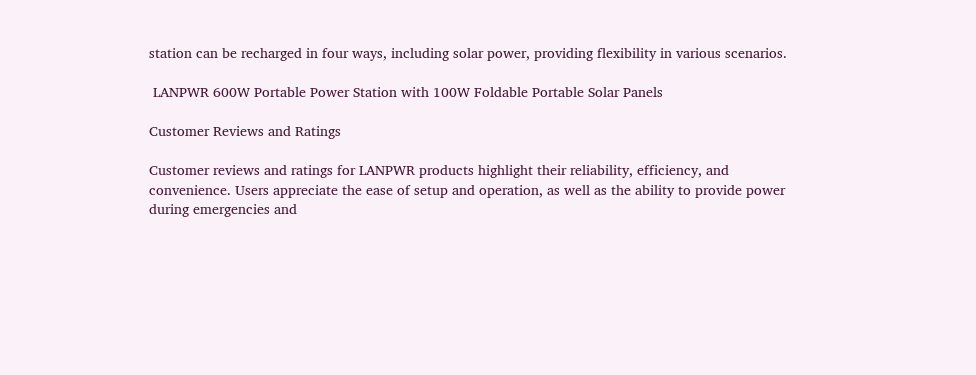station can be recharged in four ways, including solar power, providing flexibility in various scenarios.

 LANPWR 600W Portable Power Station with 100W Foldable Portable Solar Panels

Customer Reviews and Ratings

Customer reviews and ratings for LANPWR products highlight their reliability, efficiency, and convenience. Users appreciate the ease of setup and operation, as well as the ability to provide power during emergencies and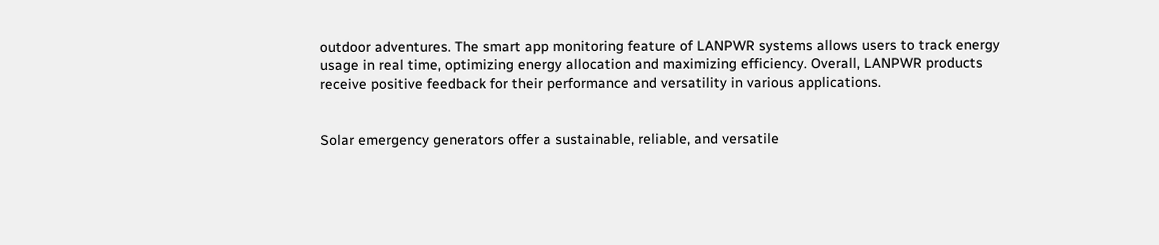outdoor adventures. The smart app monitoring feature of LANPWR systems allows users to track energy usage in real time, optimizing energy allocation and maximizing efficiency. Overall, LANPWR products receive positive feedback for their performance and versatility in various applications.


Solar emergency generators offer a sustainable, reliable, and versatile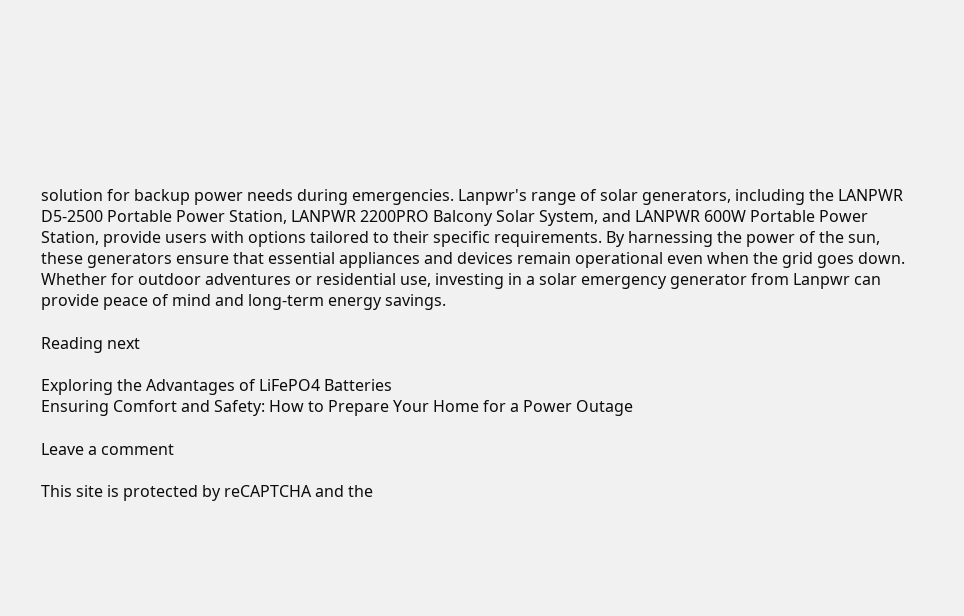solution for backup power needs during emergencies. Lanpwr's range of solar generators, including the LANPWR D5-2500 Portable Power Station, LANPWR 2200PRO Balcony Solar System, and LANPWR 600W Portable Power Station, provide users with options tailored to their specific requirements. By harnessing the power of the sun, these generators ensure that essential appliances and devices remain operational even when the grid goes down. Whether for outdoor adventures or residential use, investing in a solar emergency generator from Lanpwr can provide peace of mind and long-term energy savings.

Reading next

Exploring the Advantages of LiFePO4 Batteries
Ensuring Comfort and Safety: How to Prepare Your Home for a Power Outage

Leave a comment

This site is protected by reCAPTCHA and the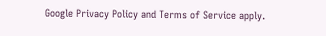Google Privacy Policy and Terms of Service apply.